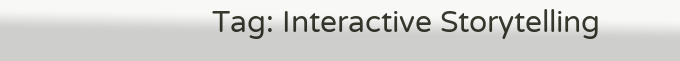Tag: Interactive Storytelling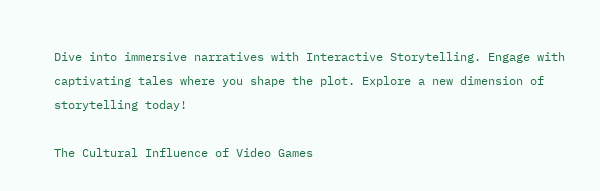Dive into immersive narratives with Interactive Storytelling. Engage with captivating tales where you shape the plot. Explore a new dimension of storytelling today!

The Cultural Influence of Video Games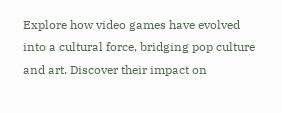Explore how video games have evolved into a cultural force, bridging pop culture and art. Discover their impact on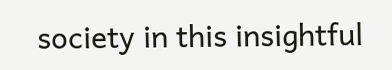society in this insightful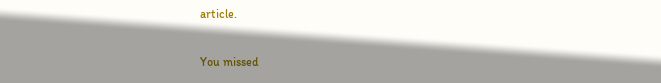article.

You missed